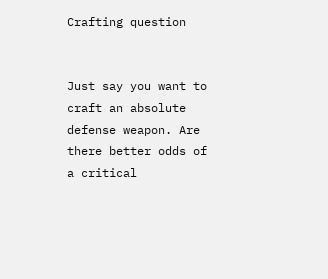Crafting question


Just say you want to craft an absolute defense weapon. Are there better odds of a critical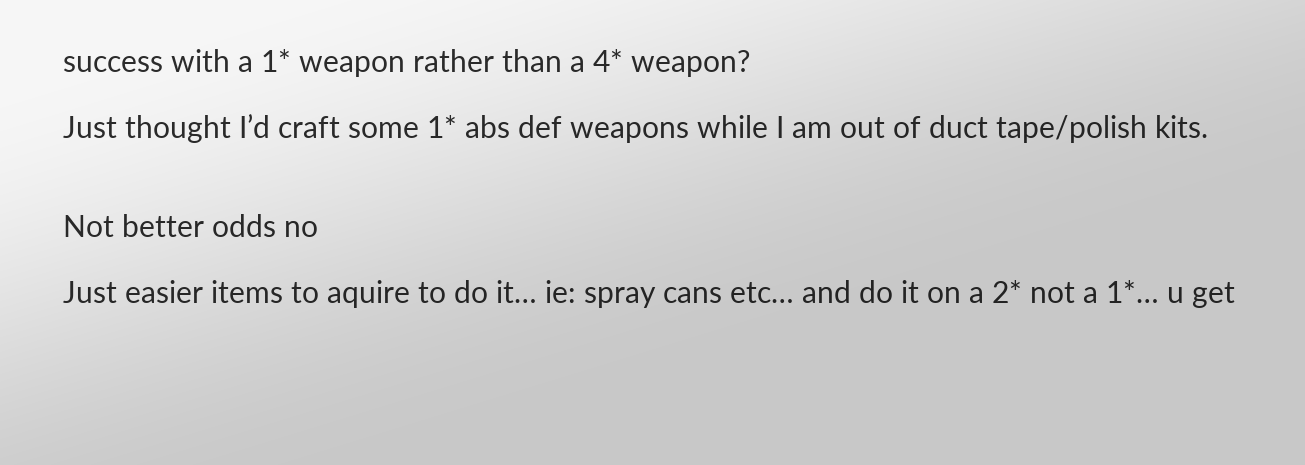success with a 1* weapon rather than a 4* weapon?

Just thought I’d craft some 1* abs def weapons while I am out of duct tape/polish kits.


Not better odds no

Just easier items to aquire to do it… ie: spray cans etc… and do it on a 2* not a 1*… u get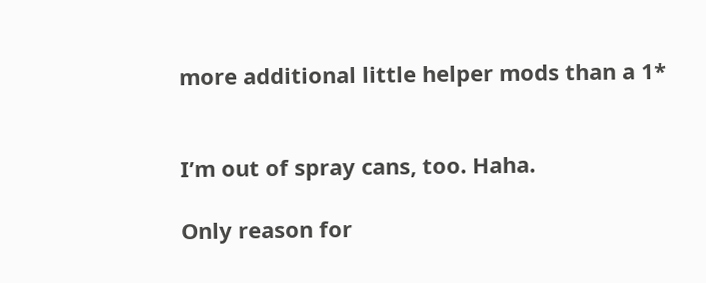more additional little helper mods than a 1*


I’m out of spray cans, too. Haha.

Only reason for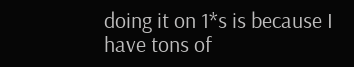doing it on 1*s is because I have tons of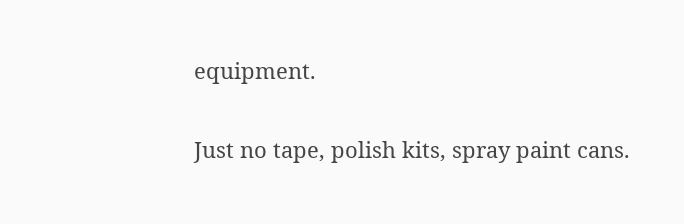equipment.

Just no tape, polish kits, spray paint cans.